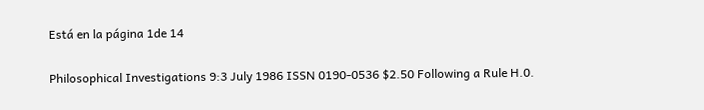Está en la página 1de 14

Philosophical Investigations 9:3 July 1986 ISSN 0190-0536 $2.50 Following a Rule H.0.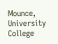Mounce, University College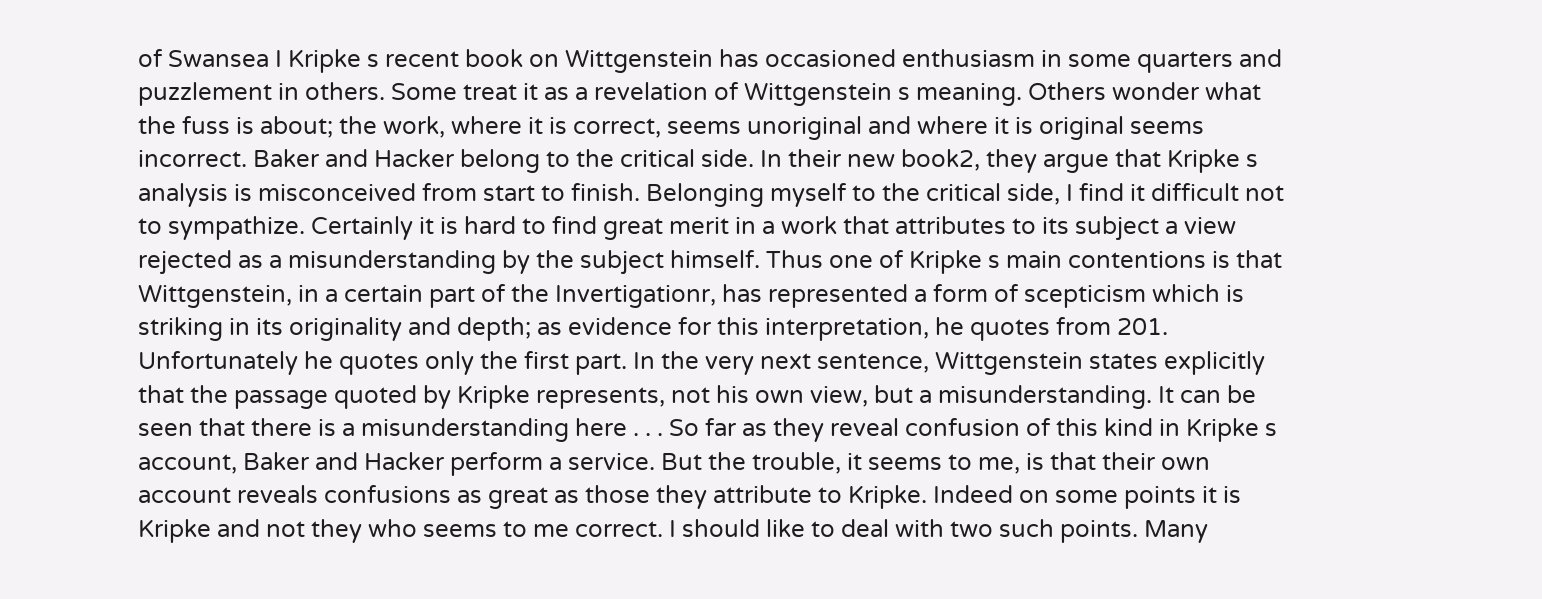of Swansea I Kripke s recent book on Wittgenstein has occasioned enthusiasm in some quarters and puzzlement in others. Some treat it as a revelation of Wittgenstein s meaning. Others wonder what the fuss is about; the work, where it is correct, seems unoriginal and where it is original seems incorrect. Baker and Hacker belong to the critical side. In their new book2, they argue that Kripke s analysis is misconceived from start to finish. Belonging myself to the critical side, I find it difficult not to sympathize. Certainly it is hard to find great merit in a work that attributes to its subject a view rejected as a misunderstanding by the subject himself. Thus one of Kripke s main contentions is that Wittgenstein, in a certain part of the Invertigationr, has represented a form of scepticism which is striking in its originality and depth; as evidence for this interpretation, he quotes from 201. Unfortunately he quotes only the first part. In the very next sentence, Wittgenstein states explicitly that the passage quoted by Kripke represents, not his own view, but a misunderstanding. It can be seen that there is a misunderstanding here . . . So far as they reveal confusion of this kind in Kripke s account, Baker and Hacker perform a service. But the trouble, it seems to me, is that their own account reveals confusions as great as those they attribute to Kripke. Indeed on some points it is Kripke and not they who seems to me correct. I should like to deal with two such points. Many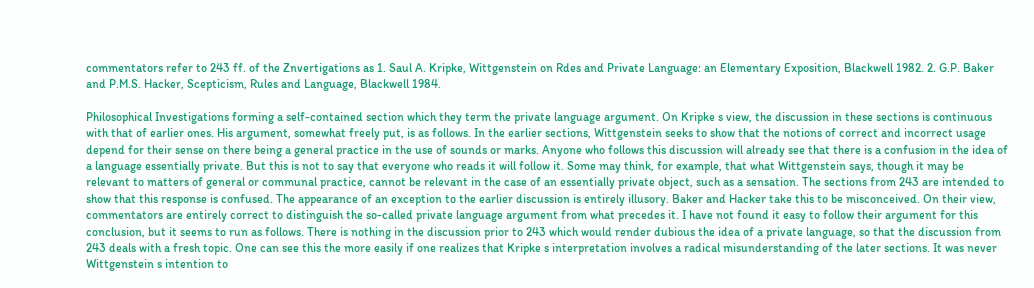commentators refer to 243 ff. of the Znvertigations as 1. Saul A. Kripke, Wittgenstein on Rdes and Private Language: an Elementary Exposition, Blackwell 1982. 2. G.P. Baker and P.M.S. Hacker, Scepticism, Rules and Language, Blackwell 1984.

Philosophical Investigations forming a self-contained section which they term the private language argument. On Kripke s view, the discussion in these sections is continuous with that of earlier ones. His argument, somewhat freely put, is as follows. In the earlier sections, Wittgenstein seeks to show that the notions of correct and incorrect usage depend for their sense on there being a general practice in the use of sounds or marks. Anyone who follows this discussion will already see that there is a confusion in the idea of a language essentially private. But this is not to say that everyone who reads it will follow it. Some may think, for example, that what Wittgenstein says, though it may be relevant to matters of general or communal practice, cannot be relevant in the case of an essentially private object, such as a sensation. The sections from 243 are intended to show that this response is confused. The appearance of an exception to the earlier discussion is entirely illusory. Baker and Hacker take this to be misconceived. On their view, commentators are entirely correct to distinguish the so-called private language argument from what precedes it. I have not found it easy to follow their argument for this conclusion, but it seems to run as follows. There is nothing in the discussion prior to 243 which would render dubious the idea of a private language, so that the discussion from 243 deals with a fresh topic. One can see this the more easily if one realizes that Kripke s interpretation involves a radical misunderstanding of the later sections. It was never Wittgenstein s intention to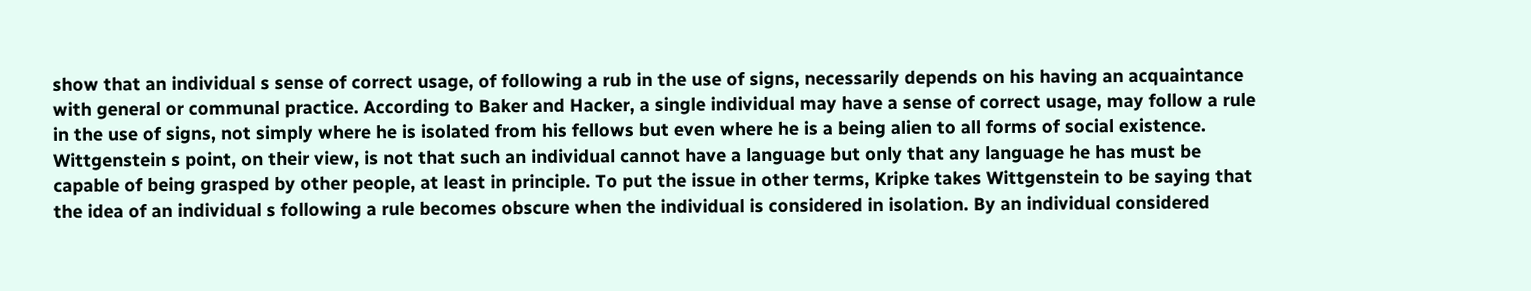show that an individual s sense of correct usage, of following a rub in the use of signs, necessarily depends on his having an acquaintance with general or communal practice. According to Baker and Hacker, a single individual may have a sense of correct usage, may follow a rule in the use of signs, not simply where he is isolated from his fellows but even where he is a being alien to all forms of social existence. Wittgenstein s point, on their view, is not that such an individual cannot have a language but only that any language he has must be capable of being grasped by other people, at least in principle. To put the issue in other terms, Kripke takes Wittgenstein to be saying that the idea of an individual s following a rule becomes obscure when the individual is considered in isolation. By an individual considered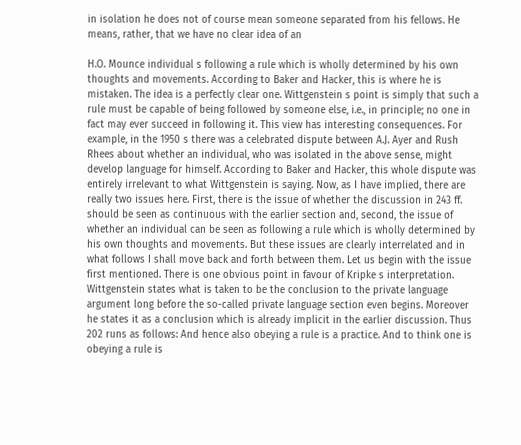in isolation he does not of course mean someone separated from his fellows. He means, rather, that we have no clear idea of an

H.O. Mounce individual s following a rule which is wholly determined by his own thoughts and movements. According to Baker and Hacker, this is where he is mistaken. The idea is a perfectly clear one. Wittgenstein s point is simply that such a rule must be capable of being followed by someone else, i.e., in principle; no one in fact may ever succeed in following it. This view has interesting consequences. For example, in the 1950 s there was a celebrated dispute between A.J. Ayer and Rush Rhees about whether an individual, who was isolated in the above sense, might develop language for himself. According to Baker and Hacker, this whole dispute was entirely irrelevant to what Wittgenstein is saying. Now, as I have implied, there are really two issues here. First, there is the issue of whether the discussion in 243 ff. should be seen as continuous with the earlier section and, second, the issue of whether an individual can be seen as following a rule which is wholly determined by his own thoughts and movements. But these issues are clearly interrelated and in what follows I shall move back and forth between them. Let us begin with the issue first mentioned. There is one obvious point in favour of Kripke s interpretation. Wittgenstein states what is taken to be the conclusion to the private language argument long before the so-called private language section even begins. Moreover he states it as a conclusion which is already implicit in the earlier discussion. Thus 202 runs as follows: And hence also obeying a rule is a practice. And to think one is obeying a rule is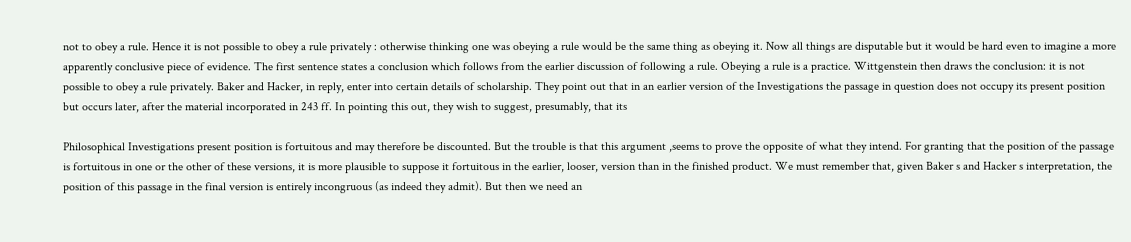not to obey a rule. Hence it is not possible to obey a rule privately : otherwise thinking one was obeying a rule would be the same thing as obeying it. Now all things are disputable but it would be hard even to imagine a more apparently conclusive piece of evidence. The first sentence states a conclusion which follows from the earlier discussion of following a rule. Obeying a rule is a practice. Wittgenstein then draws the conclusion: it is not possible to obey a rule privately. Baker and Hacker, in reply, enter into certain details of scholarship. They point out that in an earlier version of the Investigations the passage in question does not occupy its present position but occurs later, after the material incorporated in 243 ff. In pointing this out, they wish to suggest, presumably, that its

Philosophical Investigations present position is fortuitous and may therefore be discounted. But the trouble is that this argument ,seems to prove the opposite of what they intend. For granting that the position of the passage is fortuitous in one or the other of these versions, it is more plausible to suppose it fortuitous in the earlier, looser, version than in the finished product. We must remember that, given Baker s and Hacker s interpretation, the position of this passage in the final version is entirely incongruous (as indeed they admit). But then we need an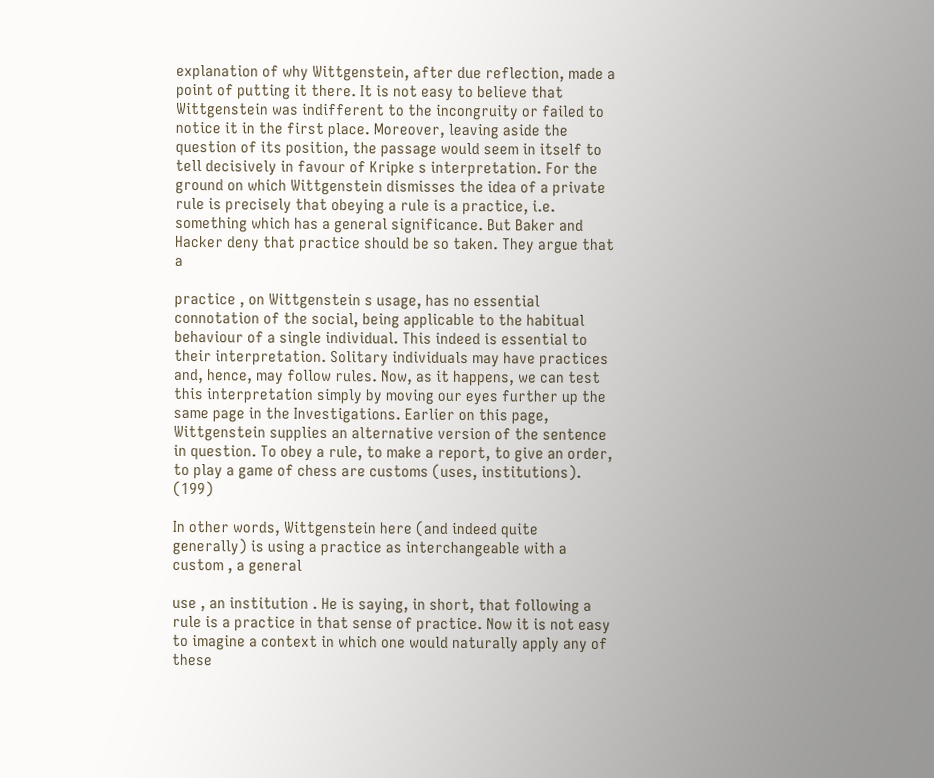explanation of why Wittgenstein, after due reflection, made a point of putting it there. It is not easy to believe that Wittgenstein was indifferent to the incongruity or failed to notice it in the first place. Moreover, leaving aside the question of its position, the passage would seem in itself to tell decisively in favour of Kripke s interpretation. For the ground on which Wittgenstein dismisses the idea of a private rule is precisely that obeying a rule is a practice, i.e. something which has a general significance. But Baker and Hacker deny that practice should be so taken. They argue that a

practice , on Wittgenstein s usage, has no essential connotation of the social, being applicable to the habitual behaviour of a single individual. This indeed is essential to their interpretation. Solitary individuals may have practices and, hence, may follow rules. Now, as it happens, we can test this interpretation simply by moving our eyes further up the same page in the Investigations. Earlier on this page, Wittgenstein supplies an alternative version of the sentence in question. To obey a rule, to make a report, to give an order, to play a game of chess are customs (uses, institutions). (199)

In other words, Wittgenstein here (and indeed quite generally) is using a practice as interchangeable with a custom , a general

use , an institution . He is saying, in short, that following a rule is a practice in that sense of practice. Now it is not easy to imagine a context in which one would naturally apply any of these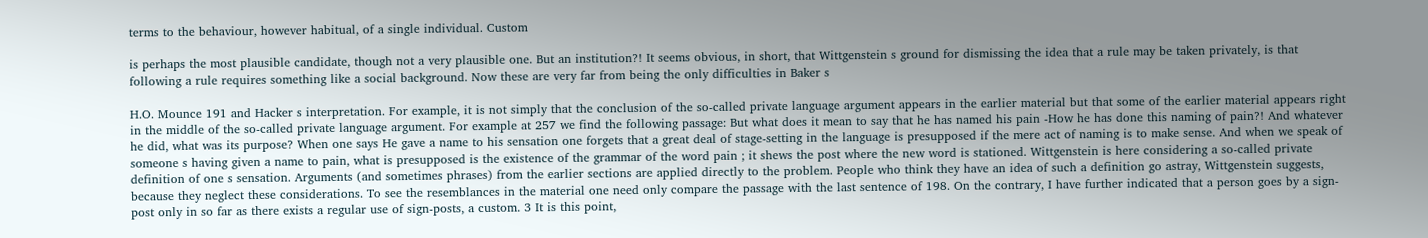terms to the behaviour, however habitual, of a single individual. Custom

is perhaps the most plausible candidate, though not a very plausible one. But an institution?! It seems obvious, in short, that Wittgenstein s ground for dismissing the idea that a rule may be taken privately, is that following a rule requires something like a social background. Now these are very far from being the only difficulties in Baker s

H.O. Mounce 191 and Hacker s interpretation. For example, it is not simply that the conclusion of the so-called private language argument appears in the earlier material but that some of the earlier material appears right in the middle of the so-called private language argument. For example at 257 we find the following passage: But what does it mean to say that he has named his pain -How he has done this naming of pain?! And whatever he did, what was its purpose? When one says He gave a name to his sensation one forgets that a great deal of stage-setting in the language is presupposed if the mere act of naming is to make sense. And when we speak of someone s having given a name to pain, what is presupposed is the existence of the grammar of the word pain ; it shews the post where the new word is stationed. Wittgenstein is here considering a so-called private definition of one s sensation. Arguments (and sometimes phrases) from the earlier sections are applied directly to the problem. People who think they have an idea of such a definition go astray, Wittgenstein suggests, because they neglect these considerations. To see the resemblances in the material one need only compare the passage with the last sentence of 198. On the contrary, I have further indicated that a person goes by a sign-post only in so far as there exists a regular use of sign-posts, a custom. 3 It is this point,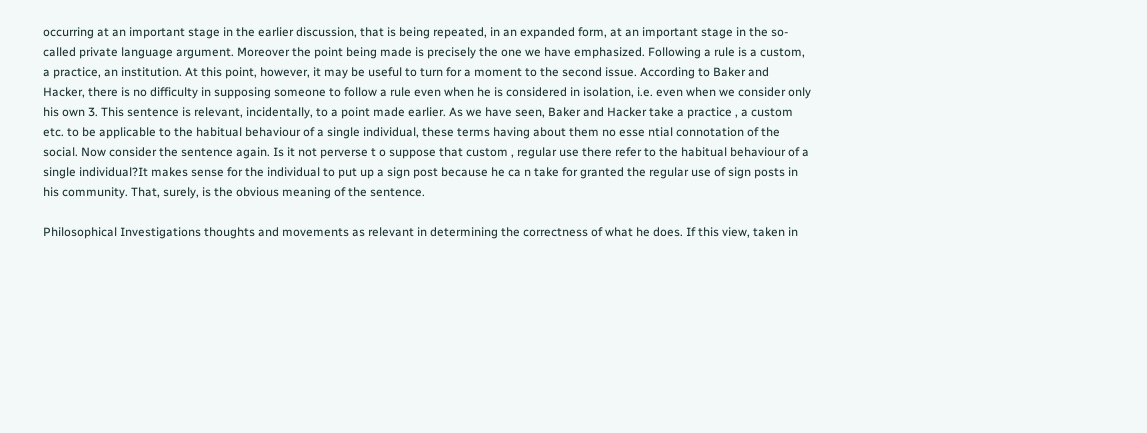occurring at an important stage in the earlier discussion, that is being repeated, in an expanded form, at an important stage in the so-called private language argument. Moreover the point being made is precisely the one we have emphasized. Following a rule is a custom, a practice, an institution. At this point, however, it may be useful to turn for a moment to the second issue. According to Baker and Hacker, there is no difficulty in supposing someone to follow a rule even when he is considered in isolation, i.e. even when we consider only his own 3. This sentence is relevant, incidentally, to a point made earlier. As we have seen, Baker and Hacker take a practice , a custom etc. to be applicable to the habitual behaviour of a single individual, these terms having about them no esse ntial connotation of the social. Now consider the sentence again. Is it not perverse t o suppose that custom , regular use there refer to the habitual behaviour of a single individual?It makes sense for the individual to put up a sign post because he ca n take for granted the regular use of sign posts in his community. That, surely, is the obvious meaning of the sentence.

Philosophical Investigations thoughts and movements as relevant in determining the correctness of what he does. If this view, taken in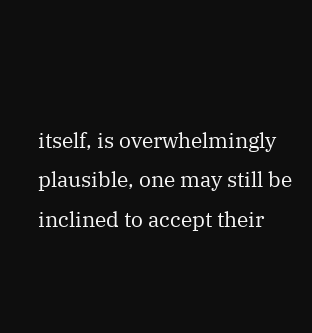itself, is overwhelmingly plausible, one may still be inclined to accept their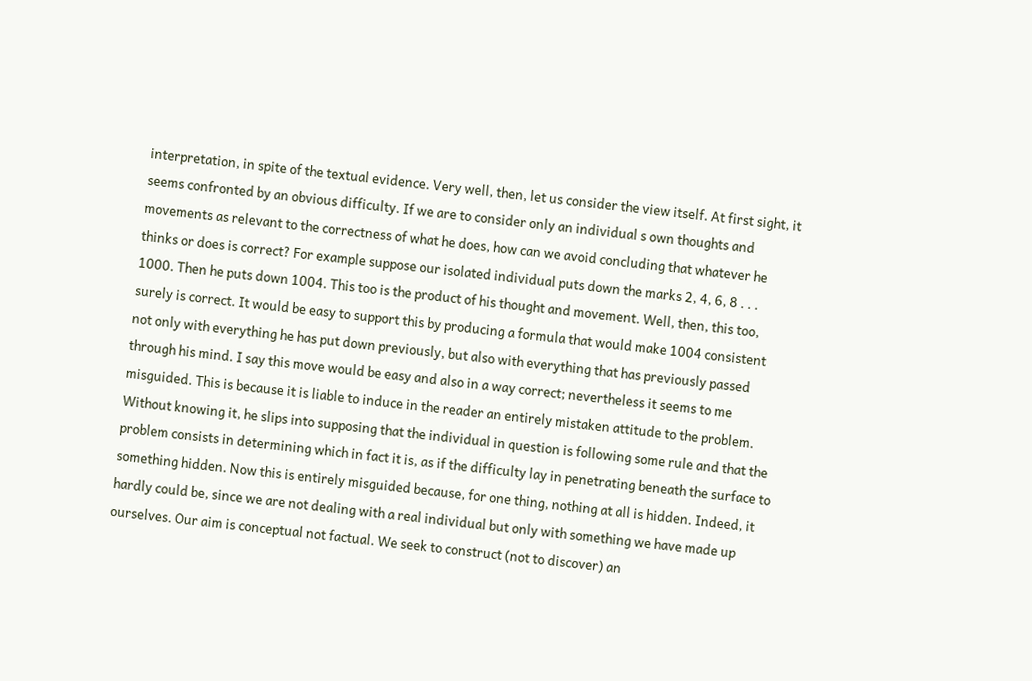interpretation, in spite of the textual evidence. Very well, then, let us consider the view itself. At first sight, it seems confronted by an obvious difficulty. If we are to consider only an individual s own thoughts and movements as relevant to the correctness of what he does, how can we avoid concluding that whatever he thinks or does is correct? For example suppose our isolated individual puts down the marks 2, 4, 6, 8 . . . 1000. Then he puts down 1004. This too is the product of his thought and movement. Well, then, this too, surely is correct. It would be easy to support this by producing a formula that would make 1004 consistent not only with everything he has put down previously, but also with everything that has previously passed through his mind. I say this move would be easy and also in a way correct; nevertheless it seems to me misguided. This is because it is liable to induce in the reader an entirely mistaken attitude to the problem. Without knowing it, he slips into supposing that the individual in question is following some rule and that the problem consists in determining which in fact it is, as if the difficulty lay in penetrating beneath the surface to something hidden. Now this is entirely misguided because, for one thing, nothing at all is hidden. Indeed, it hardly could be, since we are not dealing with a real individual but only with something we have made up ourselves. Our aim is conceptual not factual. We seek to construct (not to discover) an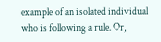example of an isolated individual who is following a rule. Or,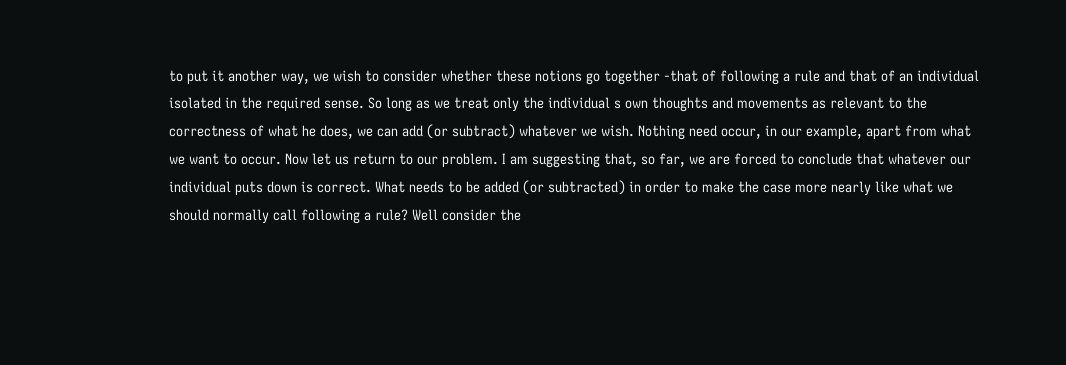to put it another way, we wish to consider whether these notions go together -that of following a rule and that of an individual isolated in the required sense. So long as we treat only the individual s own thoughts and movements as relevant to the correctness of what he does, we can add (or subtract) whatever we wish. Nothing need occur, in our example, apart from what we want to occur. Now let us return to our problem. I am suggesting that, so far, we are forced to conclude that whatever our individual puts down is correct. What needs to be added (or subtracted) in order to make the case more nearly like what we should normally call following a rule? Well consider the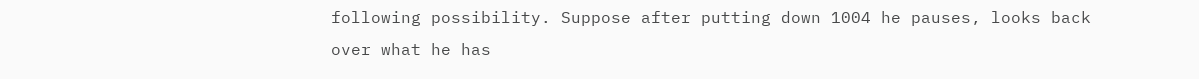following possibility. Suppose after putting down 1004 he pauses, looks back over what he has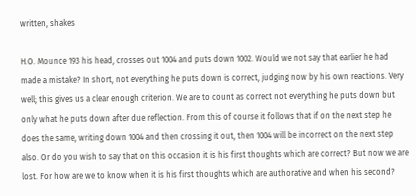written, shakes

H.O. Mounce 193 his head, crosses out 1004 and puts down 1002. Would we not say that earlier he had made a mistake? In short, not everything he puts down is correct, judging now by his own reactions. Very well; this gives us a clear enough criterion. We are to count as correct not everything he puts down but only what he puts down after due reflection. From this of course it follows that if on the next step he does the same, writing down 1004 and then crossing it out, then 1004 will be incorrect on the next step also. Or do you wish to say that on this occasion it is his first thoughts which are correct? But now we are lost. For how are we to know when it is his first thoughts which are authorative and when his second?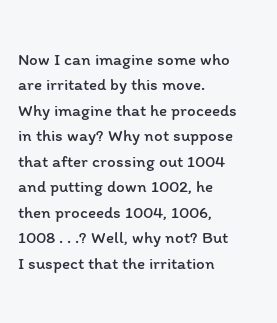Now I can imagine some who are irritated by this move. Why imagine that he proceeds in this way? Why not suppose that after crossing out 1004 and putting down 1002, he then proceeds 1004, 1006, 1008 . . .? Well, why not? But I suspect that the irritation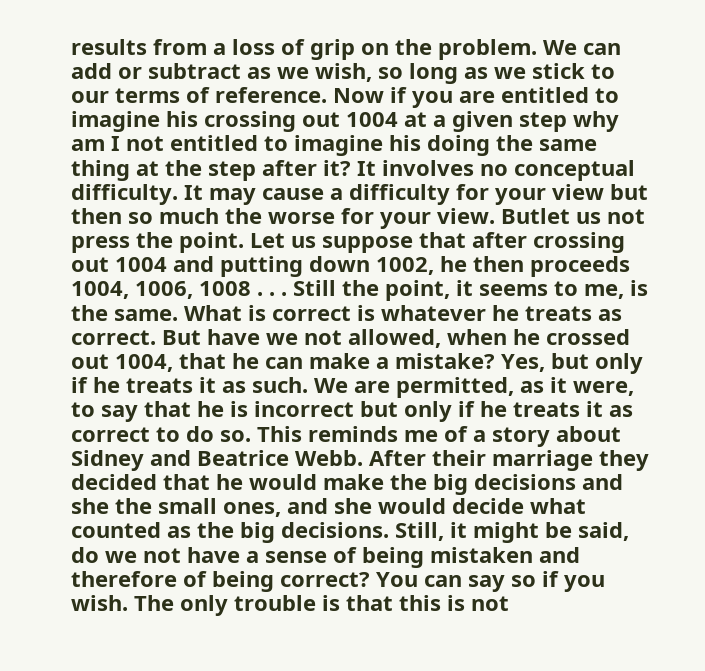results from a loss of grip on the problem. We can add or subtract as we wish, so long as we stick to our terms of reference. Now if you are entitled to imagine his crossing out 1004 at a given step why am I not entitled to imagine his doing the same thing at the step after it? It involves no conceptual difficulty. It may cause a difficulty for your view but then so much the worse for your view. Butlet us not press the point. Let us suppose that after crossing out 1004 and putting down 1002, he then proceeds 1004, 1006, 1008 . . . Still the point, it seems to me, is the same. What is correct is whatever he treats as correct. But have we not allowed, when he crossed out 1004, that he can make a mistake? Yes, but only if he treats it as such. We are permitted, as it were, to say that he is incorrect but only if he treats it as correct to do so. This reminds me of a story about Sidney and Beatrice Webb. After their marriage they decided that he would make the big decisions and she the small ones, and she would decide what counted as the big decisions. Still, it might be said, do we not have a sense of being mistaken and therefore of being correct? You can say so if you wish. The only trouble is that this is not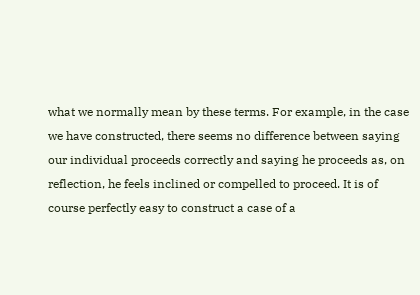what we normally mean by these terms. For example, in the case we have constructed, there seems no difference between saying our individual proceeds correctly and saying he proceeds as, on reflection, he feels inclined or compelled to proceed. It is of course perfectly easy to construct a case of a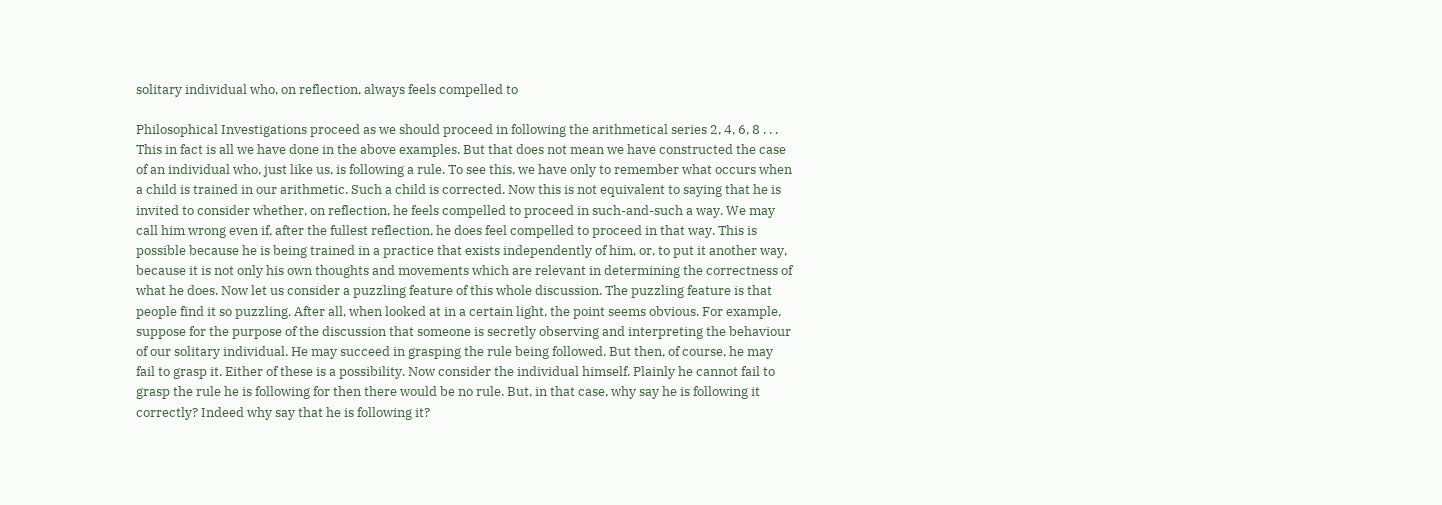solitary individual who, on reflection, always feels compelled to

Philosophical Investigations proceed as we should proceed in following the arithmetical series 2, 4, 6, 8 . . . This in fact is all we have done in the above examples. But that does not mean we have constructed the case of an individual who, just like us, is following a rule. To see this, we have only to remember what occurs when a child is trained in our arithmetic. Such a child is corrected. Now this is not equivalent to saying that he is invited to consider whether, on reflection, he feels compelled to proceed in such-and-such a way. We may call him wrong even if, after the fullest reflection, he does feel compelled to proceed in that way. This is possible because he is being trained in a practice that exists independently of him, or, to put it another way, because it is not only his own thoughts and movements which are relevant in determining the correctness of what he does. Now let us consider a puzzling feature of this whole discussion. The puzzling feature is that people find it so puzzling. After all, when looked at in a certain light, the point seems obvious. For example, suppose for the purpose of the discussion that someone is secretly observing and interpreting the behaviour of our solitary individual. He may succeed in grasping the rule being followed. But then, of course, he may fail to grasp it. Either of these is a possibility. Now consider the individual himself. Plainly he cannot fail to grasp the rule he is following for then there would be no rule. But, in that case, why say he is following it correctly? Indeed why say that he is following it?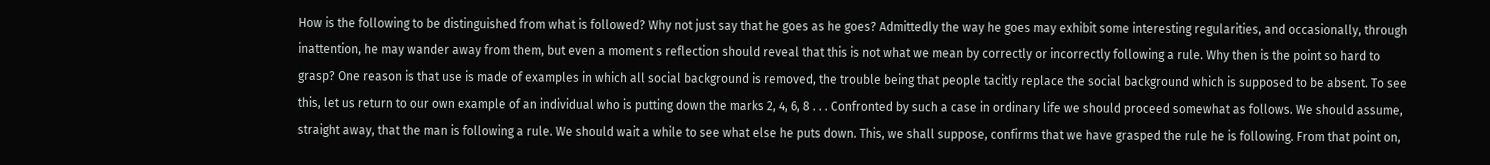How is the following to be distinguished from what is followed? Why not just say that he goes as he goes? Admittedly the way he goes may exhibit some interesting regularities, and occasionally, through inattention, he may wander away from them, but even a moment s reflection should reveal that this is not what we mean by correctly or incorrectly following a rule. Why then is the point so hard to grasp? One reason is that use is made of examples in which all social background is removed, the trouble being that people tacitly replace the social background which is supposed to be absent. To see this, let us return to our own example of an individual who is putting down the marks 2, 4, 6, 8 . . . Confronted by such a case in ordinary life we should proceed somewhat as follows. We should assume, straight away, that the man is following a rule. We should wait a while to see what else he puts down. This, we shall suppose, confirms that we have grasped the rule he is following. From that point on,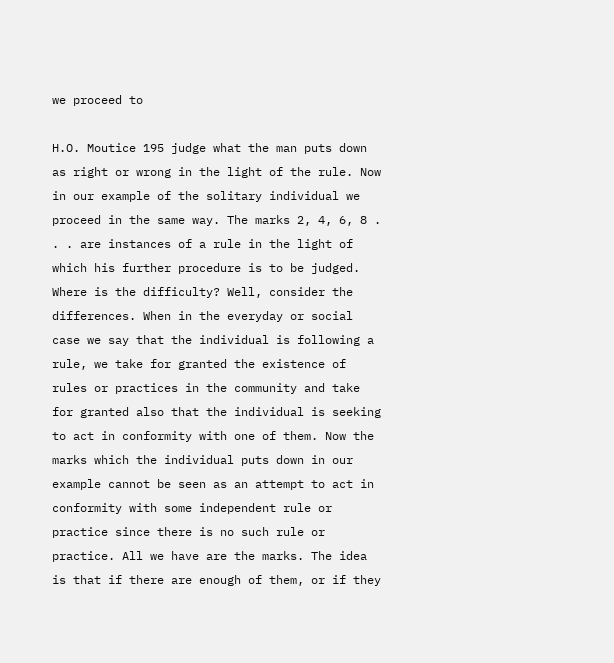we proceed to

H.O. Moutice 195 judge what the man puts down as right or wrong in the light of the rule. Now in our example of the solitary individual we proceed in the same way. The marks 2, 4, 6, 8 . . . are instances of a rule in the light of which his further procedure is to be judged. Where is the difficulty? Well, consider the differences. When in the everyday or social case we say that the individual is following a rule, we take for granted the existence of rules or practices in the community and take for granted also that the individual is seeking to act in conformity with one of them. Now the marks which the individual puts down in our example cannot be seen as an attempt to act in conformity with some independent rule or practice since there is no such rule or practice. All we have are the marks. The idea is that if there are enough of them, or if they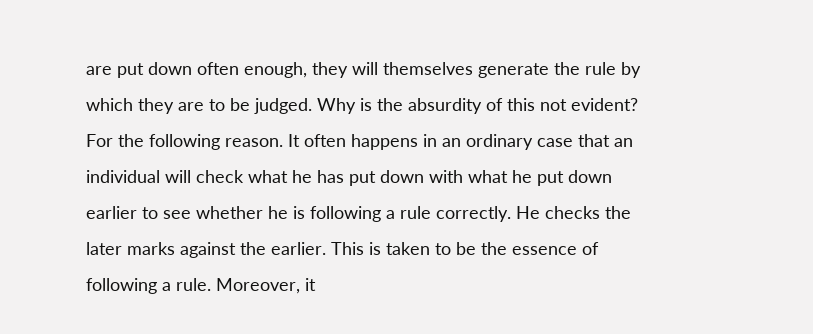are put down often enough, they will themselves generate the rule by which they are to be judged. Why is the absurdity of this not evident? For the following reason. It often happens in an ordinary case that an individual will check what he has put down with what he put down earlier to see whether he is following a rule correctly. He checks the later marks against the earlier. This is taken to be the essence of following a rule. Moreover, it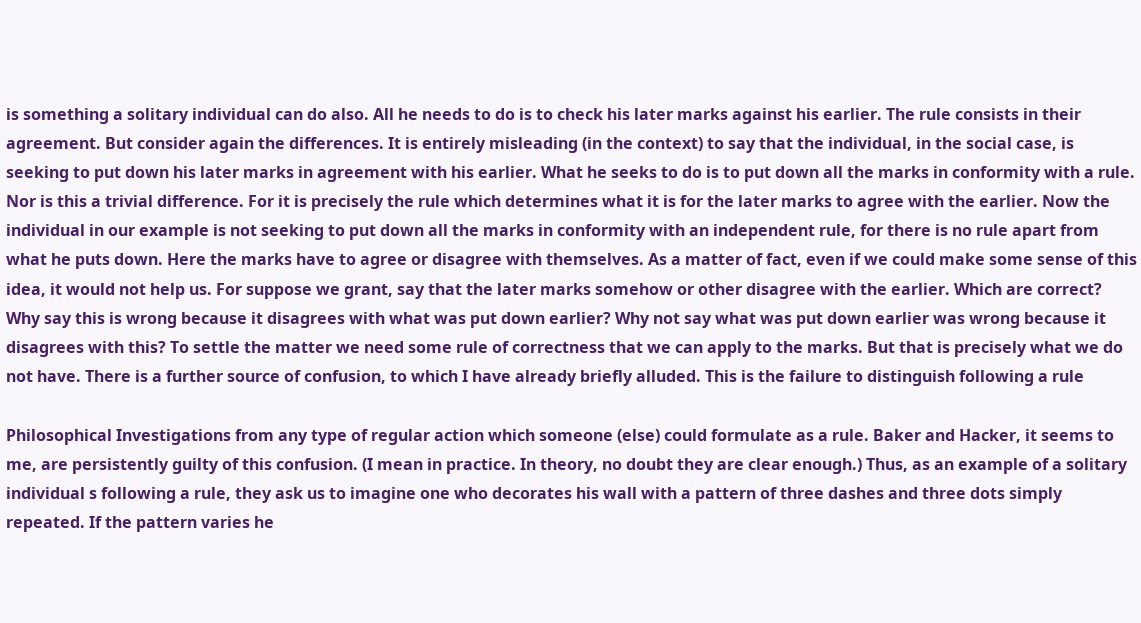is something a solitary individual can do also. All he needs to do is to check his later marks against his earlier. The rule consists in their agreement. But consider again the differences. It is entirely misleading (in the context) to say that the individual, in the social case, is seeking to put down his later marks in agreement with his earlier. What he seeks to do is to put down all the marks in conformity with a rule. Nor is this a trivial difference. For it is precisely the rule which determines what it is for the later marks to agree with the earlier. Now the individual in our example is not seeking to put down all the marks in conformity with an independent rule, for there is no rule apart from what he puts down. Here the marks have to agree or disagree with themselves. As a matter of fact, even if we could make some sense of this idea, it would not help us. For suppose we grant, say that the later marks somehow or other disagree with the earlier. Which are correct? Why say this is wrong because it disagrees with what was put down earlier? Why not say what was put down earlier was wrong because it disagrees with this? To settle the matter we need some rule of correctness that we can apply to the marks. But that is precisely what we do not have. There is a further source of confusion, to which I have already briefly alluded. This is the failure to distinguish following a rule

Philosophical Investigations from any type of regular action which someone (else) could formulate as a rule. Baker and Hacker, it seems to me, are persistently guilty of this confusion. (I mean in practice. In theory, no doubt they are clear enough.) Thus, as an example of a solitary individual s following a rule, they ask us to imagine one who decorates his wall with a pattern of three dashes and three dots simply repeated. If the pattern varies he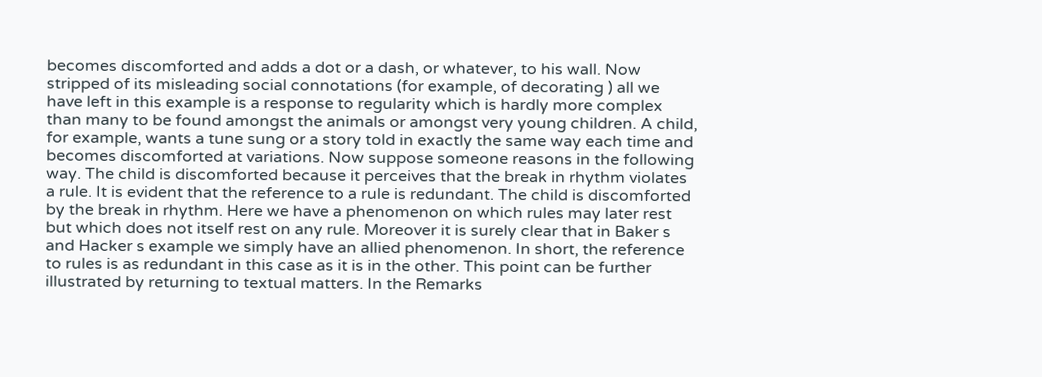becomes discomforted and adds a dot or a dash, or whatever, to his wall. Now stripped of its misleading social connotations (for example, of decorating ) all we have left in this example is a response to regularity which is hardly more complex than many to be found amongst the animals or amongst very young children. A child, for example, wants a tune sung or a story told in exactly the same way each time and becomes discomforted at variations. Now suppose someone reasons in the following way. The child is discomforted because it perceives that the break in rhythm violates a rule. It is evident that the reference to a rule is redundant. The child is discomforted by the break in rhythm. Here we have a phenomenon on which rules may later rest but which does not itself rest on any rule. Moreover it is surely clear that in Baker s and Hacker s example we simply have an allied phenomenon. In short, the reference to rules is as redundant in this case as it is in the other. This point can be further illustrated by returning to textual matters. In the Remarks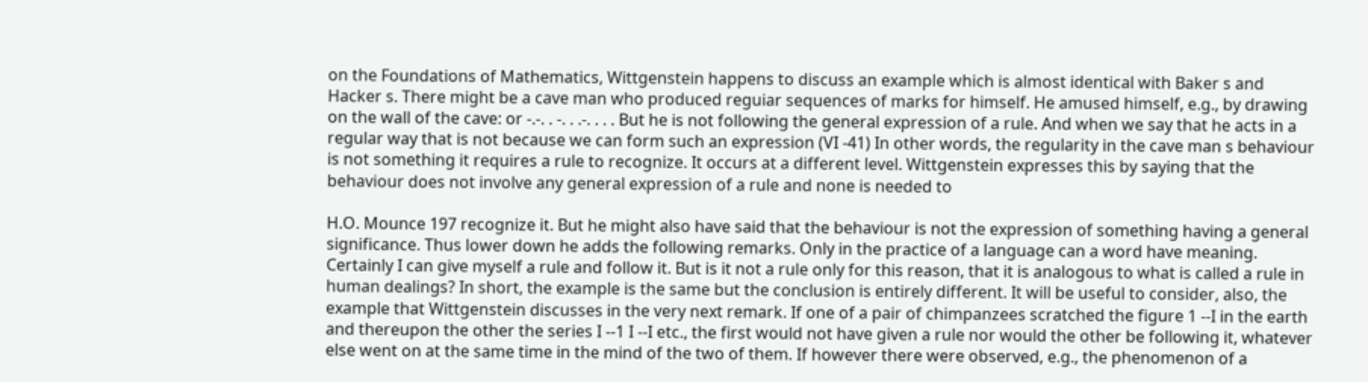on the Foundations of Mathematics, Wittgenstein happens to discuss an example which is almost identical with Baker s and Hacker s. There might be a cave man who produced reguiar sequences of marks for himself. He amused himself, e.g., by drawing on the wall of the cave: or -.-. . -. . .-. . . . But he is not following the general expression of a rule. And when we say that he acts in a regular way that is not because we can form such an expression (VI -41) In other words, the regularity in the cave man s behaviour is not something it requires a rule to recognize. It occurs at a different level. Wittgenstein expresses this by saying that the behaviour does not involve any general expression of a rule and none is needed to

H.O. Mounce 197 recognize it. But he might also have said that the behaviour is not the expression of something having a general significance. Thus lower down he adds the following remarks. Only in the practice of a language can a word have meaning. Certainly I can give myself a rule and follow it. But is it not a rule only for this reason, that it is analogous to what is called a rule in human dealings? In short, the example is the same but the conclusion is entirely different. It will be useful to consider, also, the example that Wittgenstein discusses in the very next remark. If one of a pair of chimpanzees scratched the figure 1 --I in the earth and thereupon the other the series I --1 I --I etc., the first would not have given a rule nor would the other be following it, whatever else went on at the same time in the mind of the two of them. If however there were observed, e.g., the phenomenon of a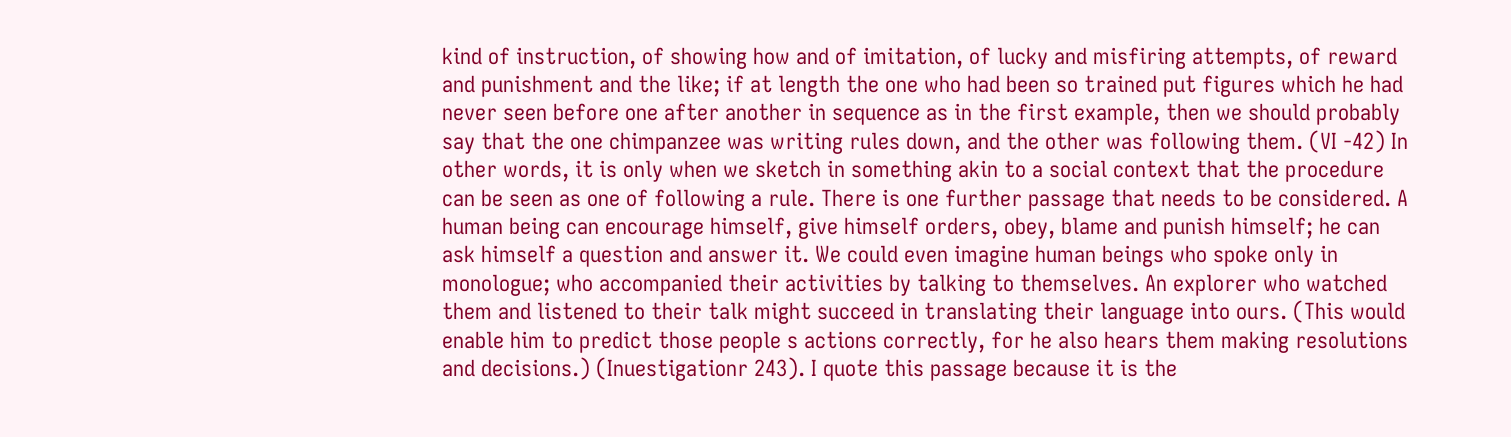kind of instruction, of showing how and of imitation, of lucky and misfiring attempts, of reward and punishment and the like; if at length the one who had been so trained put figures which he had never seen before one after another in sequence as in the first example, then we should probably say that the one chimpanzee was writing rules down, and the other was following them. (VI -42) In other words, it is only when we sketch in something akin to a social context that the procedure can be seen as one of following a rule. There is one further passage that needs to be considered. A human being can encourage himself, give himself orders, obey, blame and punish himself; he can ask himself a question and answer it. We could even imagine human beings who spoke only in monologue; who accompanied their activities by talking to themselves. An explorer who watched them and listened to their talk might succeed in translating their language into ours. (This would enable him to predict those people s actions correctly, for he also hears them making resolutions and decisions.) (Inuestigationr 243). I quote this passage because it is the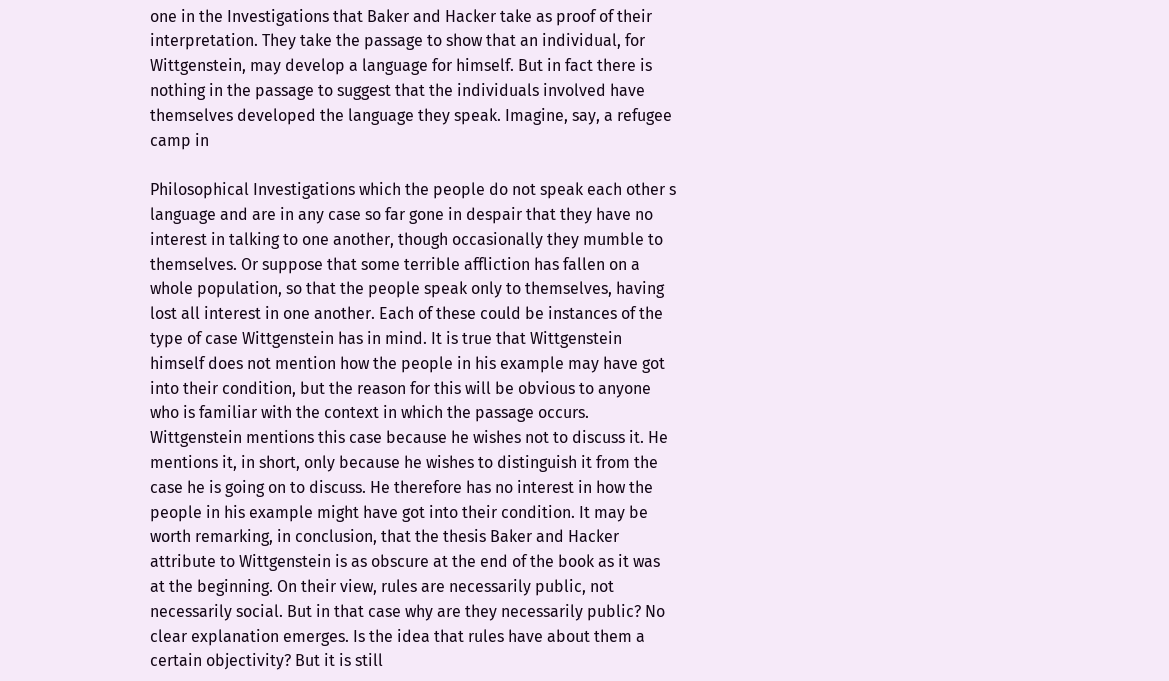one in the Investigations that Baker and Hacker take as proof of their interpretation. They take the passage to show that an individual, for Wittgenstein, may develop a language for himself. But in fact there is nothing in the passage to suggest that the individuals involved have themselves developed the language they speak. Imagine, say, a refugee camp in

Philosophical Investigations which the people do not speak each other s language and are in any case so far gone in despair that they have no interest in talking to one another, though occasionally they mumble to themselves. Or suppose that some terrible affliction has fallen on a whole population, so that the people speak only to themselves, having lost all interest in one another. Each of these could be instances of the type of case Wittgenstein has in mind. It is true that Wittgenstein himself does not mention how the people in his example may have got into their condition, but the reason for this will be obvious to anyone who is familiar with the context in which the passage occurs. Wittgenstein mentions this case because he wishes not to discuss it. He mentions it, in short, only because he wishes to distinguish it from the case he is going on to discuss. He therefore has no interest in how the people in his example might have got into their condition. It may be worth remarking, in conclusion, that the thesis Baker and Hacker attribute to Wittgenstein is as obscure at the end of the book as it was at the beginning. On their view, rules are necessarily public, not necessarily social. But in that case why are they necessarily public? No clear explanation emerges. Is the idea that rules have about them a certain objectivity? But it is still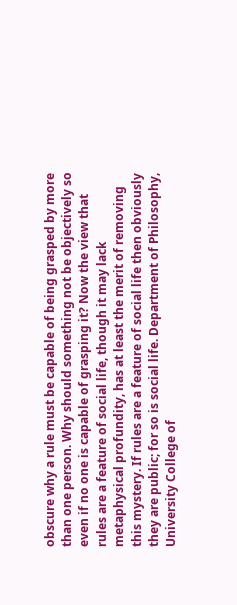obscure why a rule must be capable of being grasped by more than one person. Why should something not be objectively so even if no one is capable of grasping it? Now the view that rules are a feature of social life, though it may lack metaphysical profundity, has at least the merit of removing this mystery. If rules are a feature of social life then obviously they are public; for so is social life. Department of Philosophy, University College of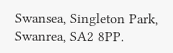Swansea, Singleton Park, Swanrea, SA2 8PP.